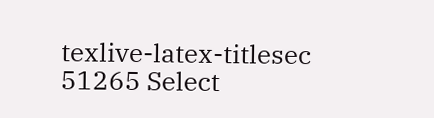texlive-latex-titlesec 51265 Select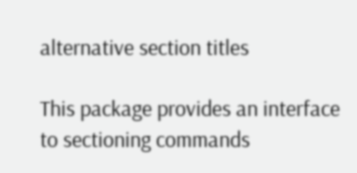alternative section titles

This package provides an interface to sectioning commands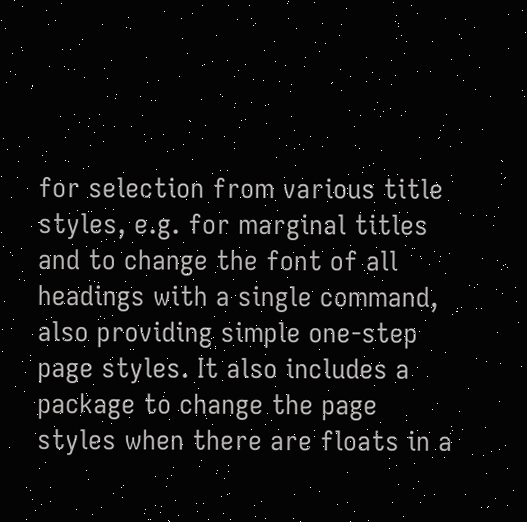for selection from various title styles, e.g. for marginal titles and to change the font of all headings with a single command, also providing simple one-step page styles. It also includes a package to change the page styles when there are floats in a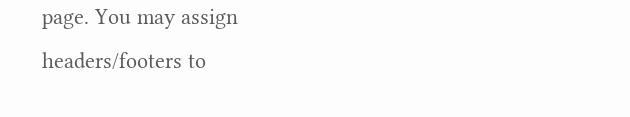page. You may assign headers/footers to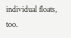individual floats, too.